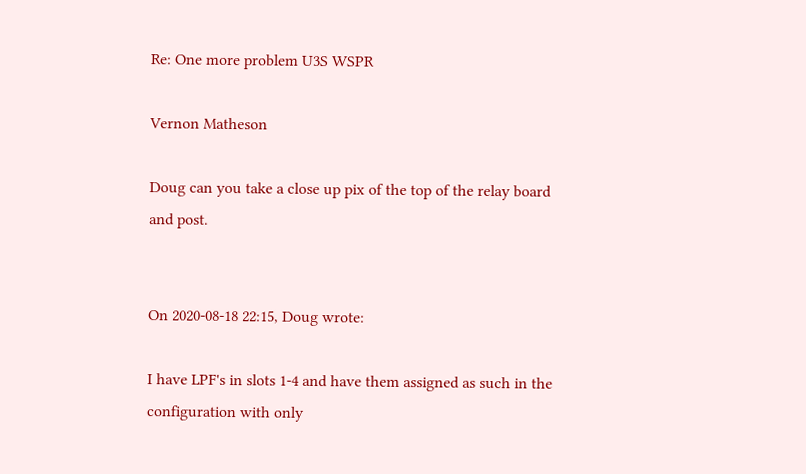Re: One more problem U3S WSPR

Vernon Matheson

Doug can you take a close up pix of the top of the relay board and post.


On 2020-08-18 22:15, Doug wrote:

I have LPF's in slots 1-4 and have them assigned as such in the configuration with only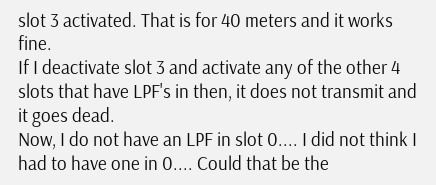slot 3 activated. That is for 40 meters and it works fine.
If I deactivate slot 3 and activate any of the other 4 slots that have LPF's in then, it does not transmit and it goes dead.
Now, I do not have an LPF in slot 0.... I did not think I had to have one in 0.... Could that be the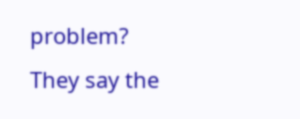problem? They say the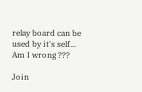relay board can be used by it's self...
Am I wrong ???

Join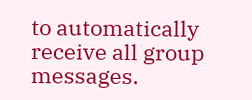to automatically receive all group messages.